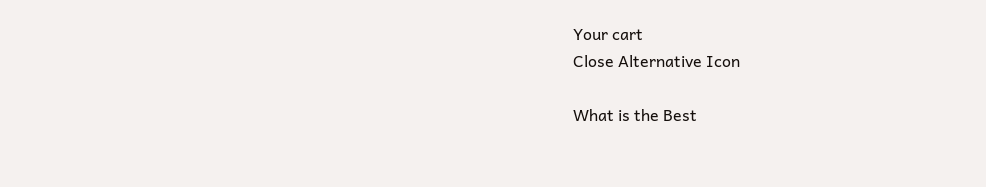Your cart
Close Alternative Icon

What is the Best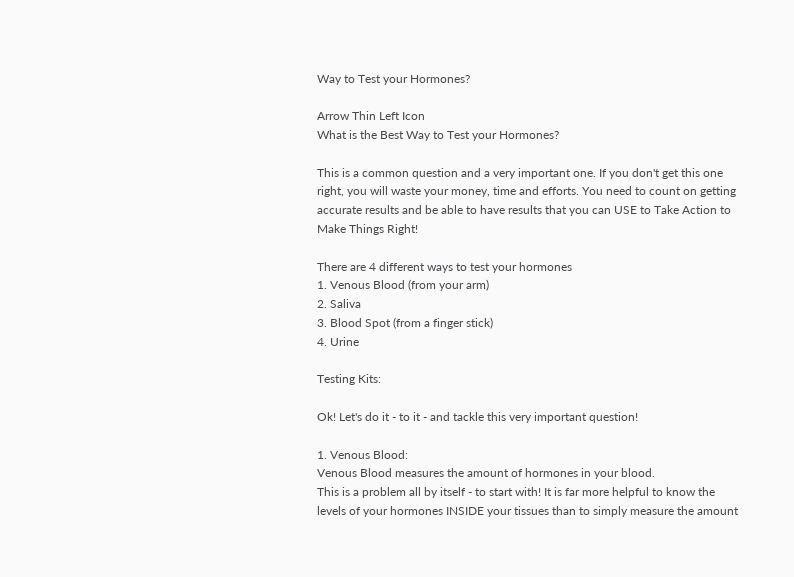Way to Test your Hormones?

Arrow Thin Left Icon
What is the Best Way to Test your Hormones?

This is a common question and a very important one. If you don't get this one right, you will waste your money, time and efforts. You need to count on getting accurate results and be able to have results that you can USE to Take Action to Make Things Right!

There are 4 different ways to test your hormones
1. Venous Blood (from your arm)
2. Saliva
3. Blood Spot (from a finger stick)
4. Urine

Testing Kits:

Ok! Let's do it - to it - and tackle this very important question!

1. Venous Blood:
Venous Blood measures the amount of hormones in your blood.
This is a problem all by itself - to start with! It is far more helpful to know the levels of your hormones INSIDE your tissues than to simply measure the amount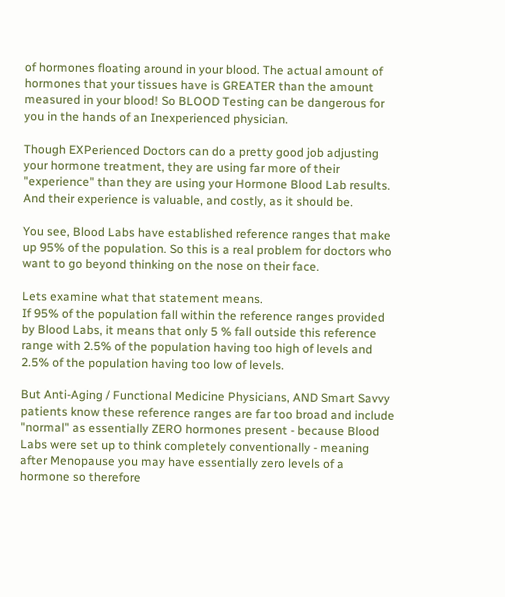of hormones floating around in your blood. The actual amount of hormones that your tissues have is GREATER than the amount measured in your blood! So BLOOD Testing can be dangerous for you in the hands of an Inexperienced physician.

Though EXPerienced Doctors can do a pretty good job adjusting your hormone treatment, they are using far more of their "experience" than they are using your Hormone Blood Lab results. And their experience is valuable, and costly, as it should be.

You see, Blood Labs have established reference ranges that make up 95% of the population. So this is a real problem for doctors who want to go beyond thinking on the nose on their face.

Lets examine what that statement means.
If 95% of the population fall within the reference ranges provided by Blood Labs, it means that only 5 % fall outside this reference range with 2.5% of the population having too high of levels and 2.5% of the population having too low of levels.

But Anti-Aging / Functional Medicine Physicians, AND Smart Savvy patients know these reference ranges are far too broad and include "normal" as essentially ZERO hormones present - because Blood Labs were set up to think completely conventionally - meaning after Menopause you may have essentially zero levels of a hormone so therefore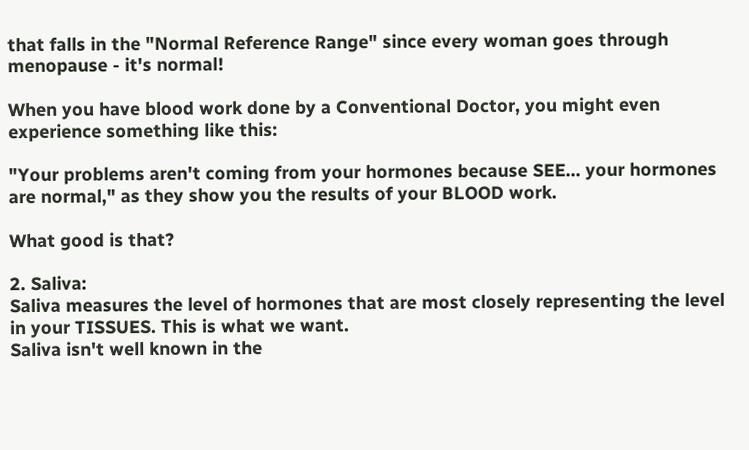that falls in the "Normal Reference Range" since every woman goes through menopause - it's normal!

When you have blood work done by a Conventional Doctor, you might even experience something like this:

"Your problems aren't coming from your hormones because SEE... your hormones are normal," as they show you the results of your BLOOD work.

What good is that?

2. Saliva:
Saliva measures the level of hormones that are most closely representing the level in your TISSUES. This is what we want.
Saliva isn't well known in the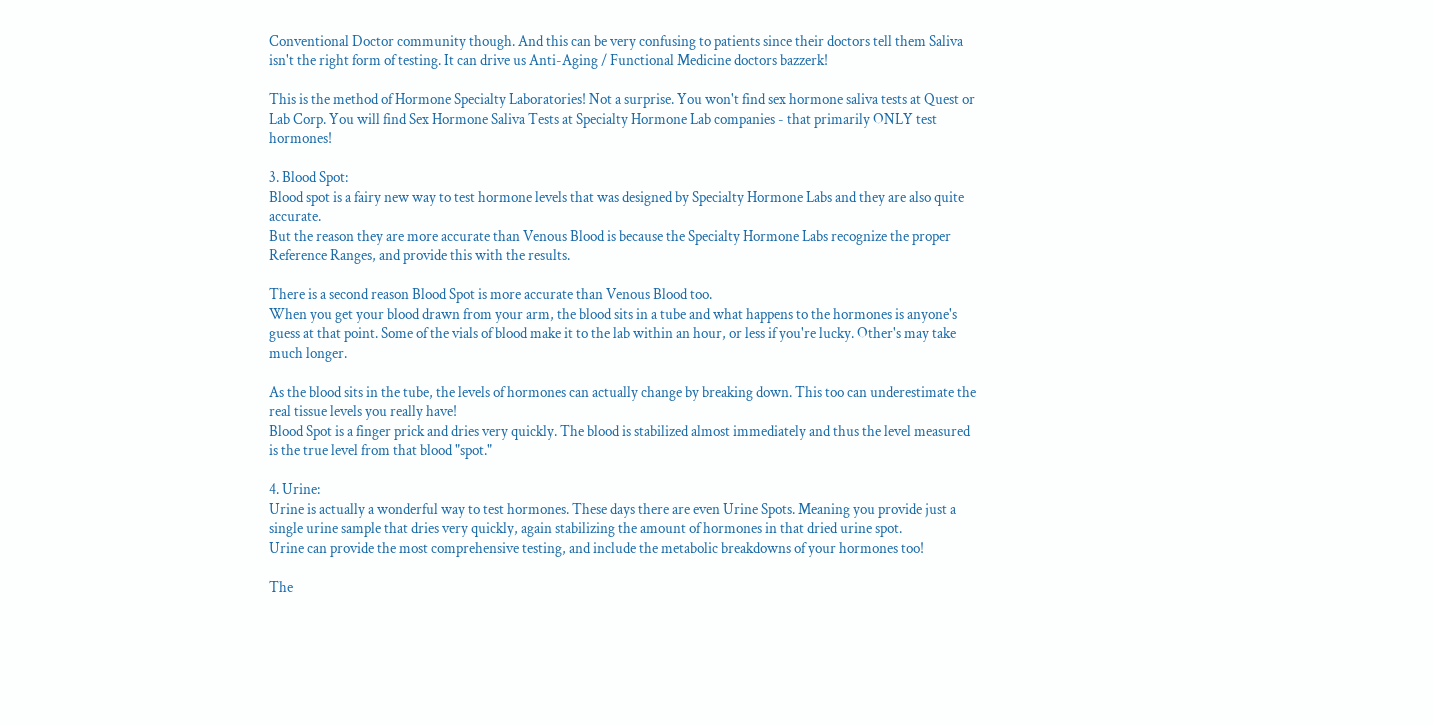Conventional Doctor community though. And this can be very confusing to patients since their doctors tell them Saliva isn't the right form of testing. It can drive us Anti-Aging / Functional Medicine doctors bazzerk!

This is the method of Hormone Specialty Laboratories! Not a surprise. You won't find sex hormone saliva tests at Quest or Lab Corp. You will find Sex Hormone Saliva Tests at Specialty Hormone Lab companies - that primarily ONLY test hormones!

3. Blood Spot:
Blood spot is a fairy new way to test hormone levels that was designed by Specialty Hormone Labs and they are also quite accurate.
But the reason they are more accurate than Venous Blood is because the Specialty Hormone Labs recognize the proper Reference Ranges, and provide this with the results.

There is a second reason Blood Spot is more accurate than Venous Blood too.
When you get your blood drawn from your arm, the blood sits in a tube and what happens to the hormones is anyone's guess at that point. Some of the vials of blood make it to the lab within an hour, or less if you're lucky. Other's may take much longer.

As the blood sits in the tube, the levels of hormones can actually change by breaking down. This too can underestimate the real tissue levels you really have!
Blood Spot is a finger prick and dries very quickly. The blood is stabilized almost immediately and thus the level measured is the true level from that blood "spot."

4. Urine:
Urine is actually a wonderful way to test hormones. These days there are even Urine Spots. Meaning you provide just a single urine sample that dries very quickly, again stabilizing the amount of hormones in that dried urine spot.
Urine can provide the most comprehensive testing, and include the metabolic breakdowns of your hormones too!

The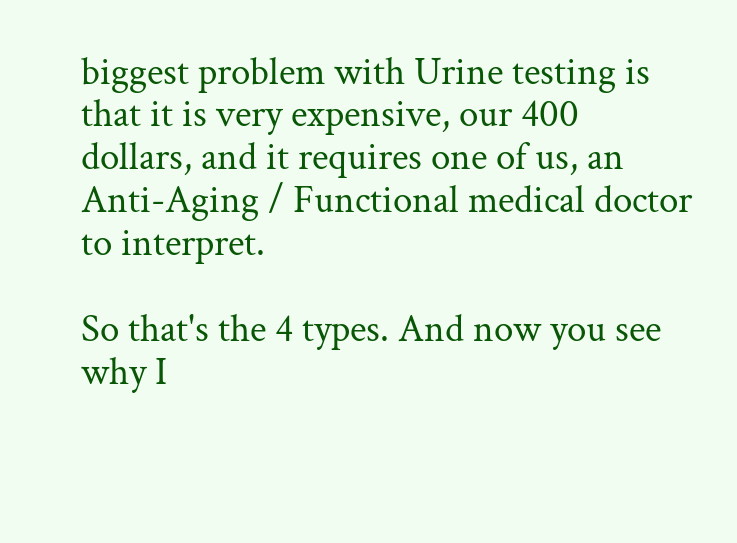biggest problem with Urine testing is that it is very expensive, our 400 dollars, and it requires one of us, an Anti-Aging / Functional medical doctor to interpret.

So that's the 4 types. And now you see why I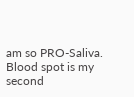am so PRO-Saliva. Blood spot is my second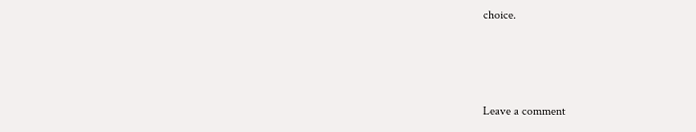choice.



Leave a comment